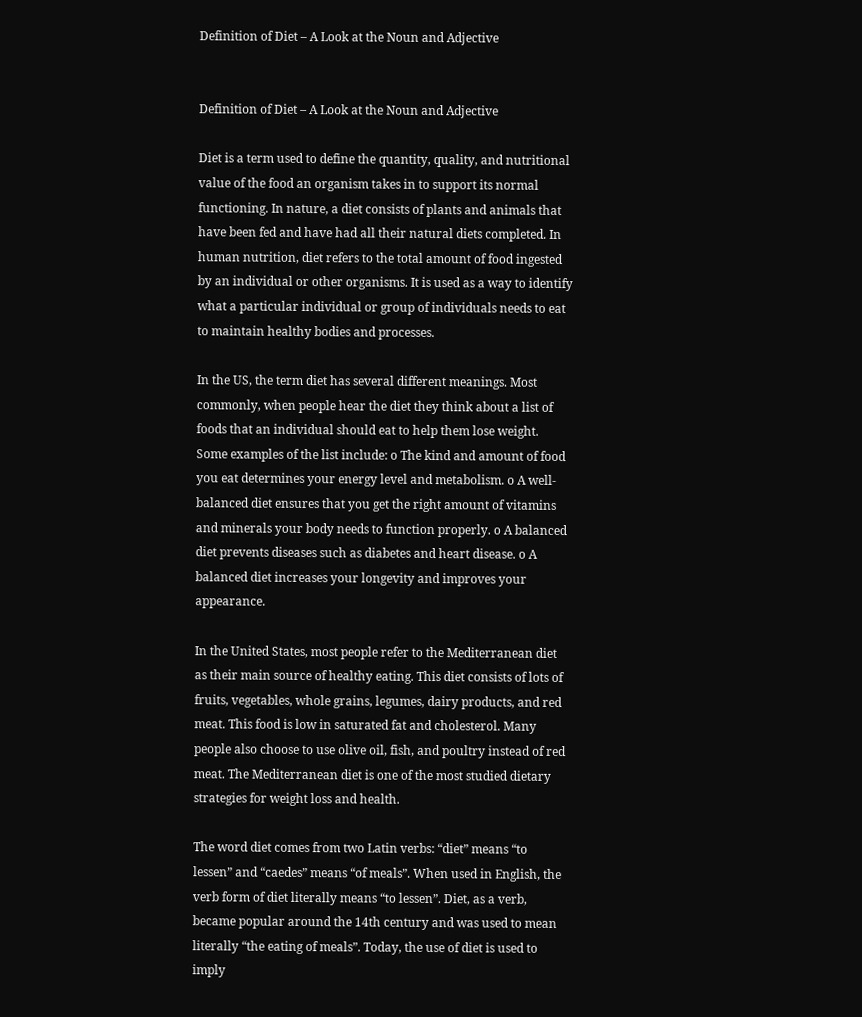Definition of Diet – A Look at the Noun and Adjective


Definition of Diet – A Look at the Noun and Adjective

Diet is a term used to define the quantity, quality, and nutritional value of the food an organism takes in to support its normal functioning. In nature, a diet consists of plants and animals that have been fed and have had all their natural diets completed. In human nutrition, diet refers to the total amount of food ingested by an individual or other organisms. It is used as a way to identify what a particular individual or group of individuals needs to eat to maintain healthy bodies and processes.

In the US, the term diet has several different meanings. Most commonly, when people hear the diet they think about a list of foods that an individual should eat to help them lose weight. Some examples of the list include: o The kind and amount of food you eat determines your energy level and metabolism. o A well-balanced diet ensures that you get the right amount of vitamins and minerals your body needs to function properly. o A balanced diet prevents diseases such as diabetes and heart disease. o A balanced diet increases your longevity and improves your appearance.

In the United States, most people refer to the Mediterranean diet as their main source of healthy eating. This diet consists of lots of fruits, vegetables, whole grains, legumes, dairy products, and red meat. This food is low in saturated fat and cholesterol. Many people also choose to use olive oil, fish, and poultry instead of red meat. The Mediterranean diet is one of the most studied dietary strategies for weight loss and health.

The word diet comes from two Latin verbs: “diet” means “to lessen” and “caedes” means “of meals”. When used in English, the verb form of diet literally means “to lessen”. Diet, as a verb, became popular around the 14th century and was used to mean literally “the eating of meals”. Today, the use of diet is used to imply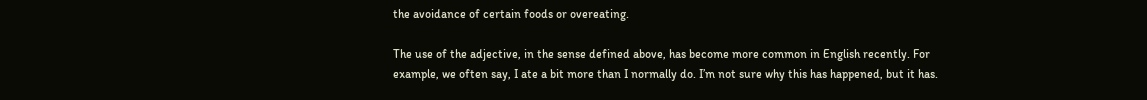the avoidance of certain foods or overeating.

The use of the adjective, in the sense defined above, has become more common in English recently. For example, we often say, I ate a bit more than I normally do. I’m not sure why this has happened, but it has.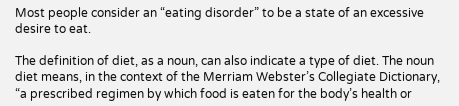Most people consider an “eating disorder” to be a state of an excessive desire to eat.

The definition of diet, as a noun, can also indicate a type of diet. The noun diet means, in the context of the Merriam Webster’s Collegiate Dictionary, “a prescribed regimen by which food is eaten for the body’s health or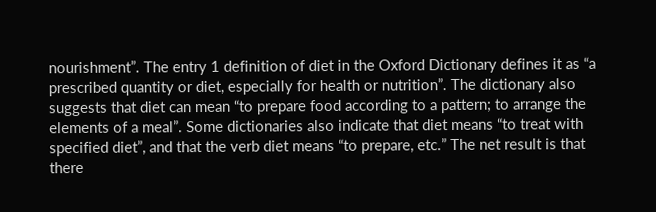nourishment”. The entry 1 definition of diet in the Oxford Dictionary defines it as “a prescribed quantity or diet, especially for health or nutrition”. The dictionary also suggests that diet can mean “to prepare food according to a pattern; to arrange the elements of a meal”. Some dictionaries also indicate that diet means “to treat with specified diet”, and that the verb diet means “to prepare, etc.” The net result is that there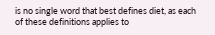is no single word that best defines diet, as each of these definitions applies to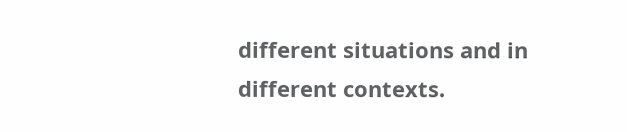different situations and in different contexts.